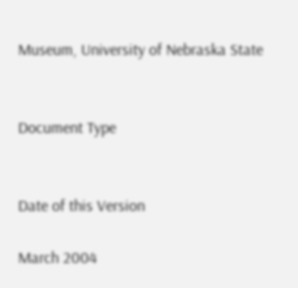Museum, University of Nebraska State


Document Type


Date of this Version

March 2004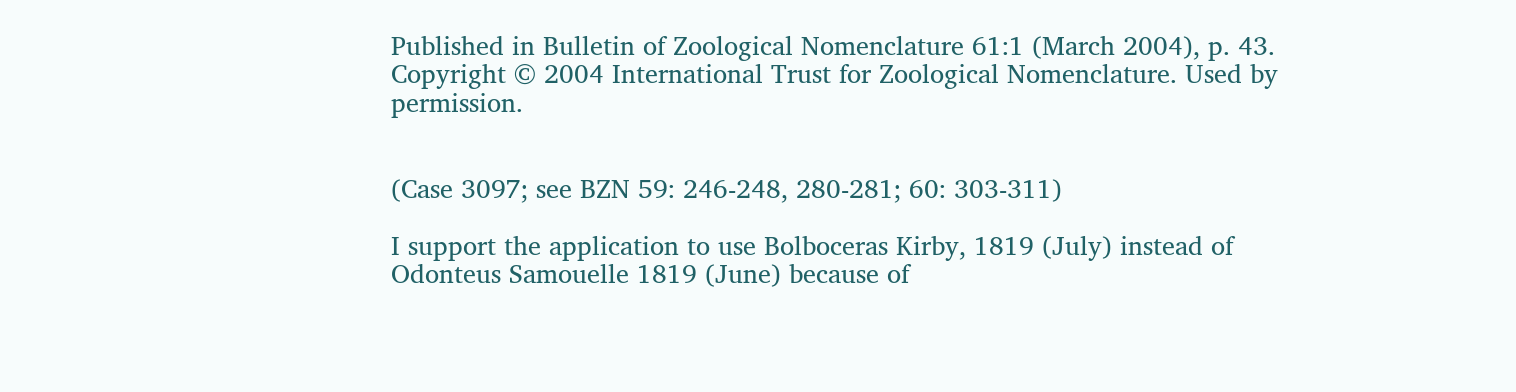Published in Bulletin of Zoological Nomenclature 61:1 (March 2004), p. 43. Copyright © 2004 International Trust for Zoological Nomenclature. Used by permission.


(Case 3097; see BZN 59: 246-248, 280-281; 60: 303-311)

I support the application to use Bolboceras Kirby, 1819 (July) instead of Odonteus Samouelle 1819 (June) because of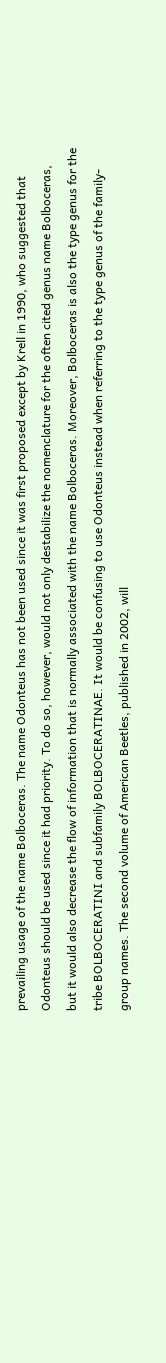prevailing usage of the name Bolboceras. The name Odonteus has not been used since it was first proposed except by Krell in 1990, who suggested that Odonteus should be used since it had priority. To do so, however, would not only destabilize the nomenclature for the often cited genus name Bolboceras, but it would also decrease the flow of information that is normally associated with the name Bolboceras. Moreover, Bolboceras is also the type genus for the tribe BOLBOCERATINI and subfamily BOLBOCERATINAE. It would be confusing to use Odonteus instead when referring to the type genus of the family-group names. The second volume of American Beetles, published in 2002, will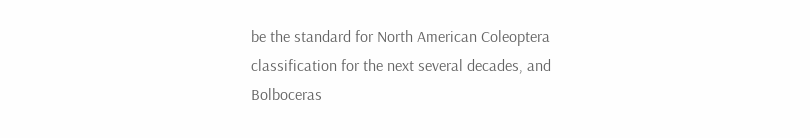be the standard for North American Coleoptera classification for the next several decades, and Bolboceras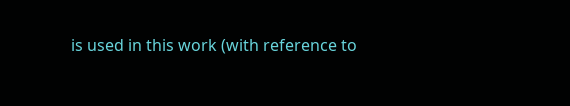is used in this work (with reference to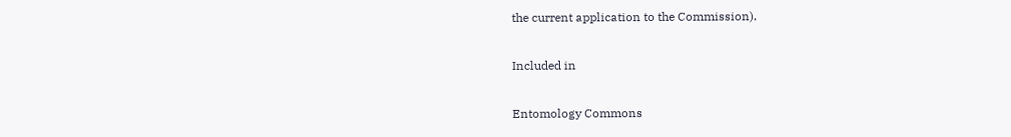the current application to the Commission).

Included in

Entomology Commons